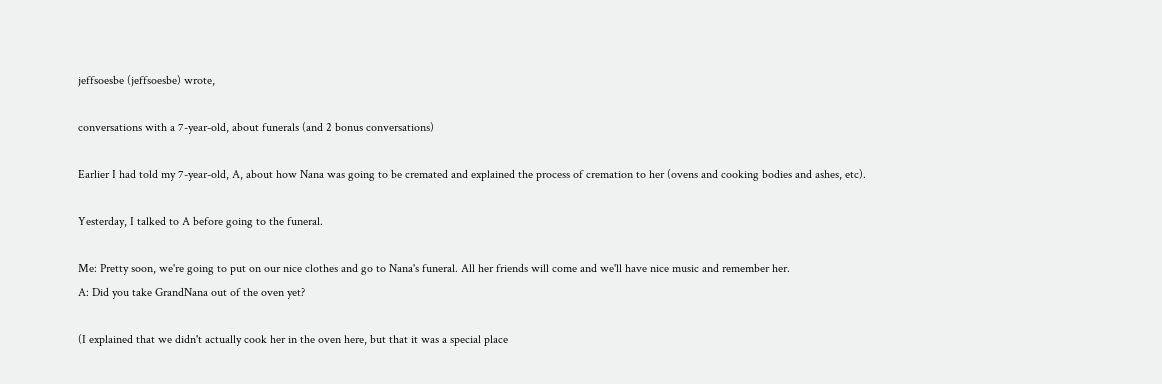jeffsoesbe (jeffsoesbe) wrote,

conversations with a 7-year-old, about funerals (and 2 bonus conversations)

Earlier I had told my 7-year-old, A, about how Nana was going to be cremated and explained the process of cremation to her (ovens and cooking bodies and ashes, etc).

Yesterday, I talked to A before going to the funeral.

Me: Pretty soon, we're going to put on our nice clothes and go to Nana's funeral. All her friends will come and we'll have nice music and remember her.
A: Did you take GrandNana out of the oven yet?

(I explained that we didn't actually cook her in the oven here, but that it was a special place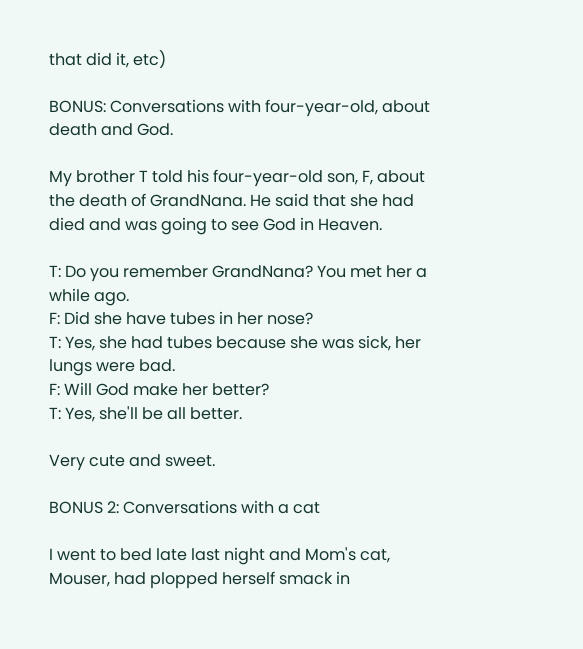that did it, etc)

BONUS: Conversations with four-year-old, about death and God.

My brother T told his four-year-old son, F, about the death of GrandNana. He said that she had died and was going to see God in Heaven.

T: Do you remember GrandNana? You met her a while ago.
F: Did she have tubes in her nose?
T: Yes, she had tubes because she was sick, her lungs were bad.
F: Will God make her better?
T: Yes, she'll be all better.

Very cute and sweet.

BONUS 2: Conversations with a cat

I went to bed late last night and Mom's cat, Mouser, had plopped herself smack in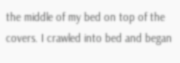the middle of my bed on top of the covers. I crawled into bed and began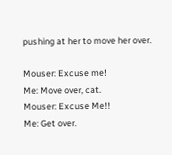pushing at her to move her over.

Mouser: Excuse me!
Me: Move over, cat.
Mouser: Excuse Me!!
Me: Get over.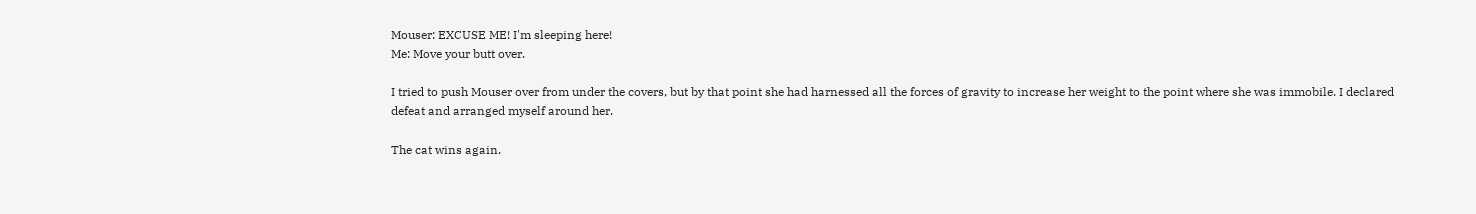Mouser: EXCUSE ME! I'm sleeping here!
Me: Move your butt over.

I tried to push Mouser over from under the covers, but by that point she had harnessed all the forces of gravity to increase her weight to the point where she was immobile. I declared defeat and arranged myself around her.

The cat wins again.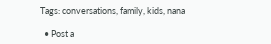Tags: conversations, family, kids, nana

  • Post a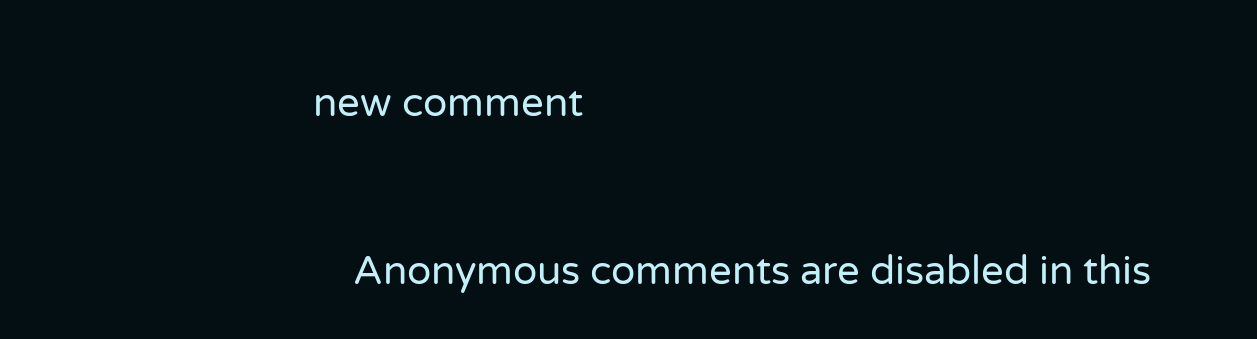new comment


    Anonymous comments are disabled in this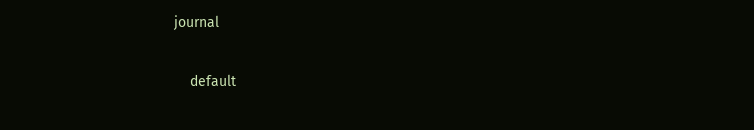journal

    default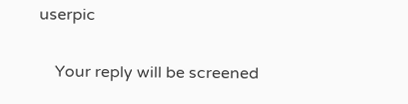userpic

    Your reply will be screened